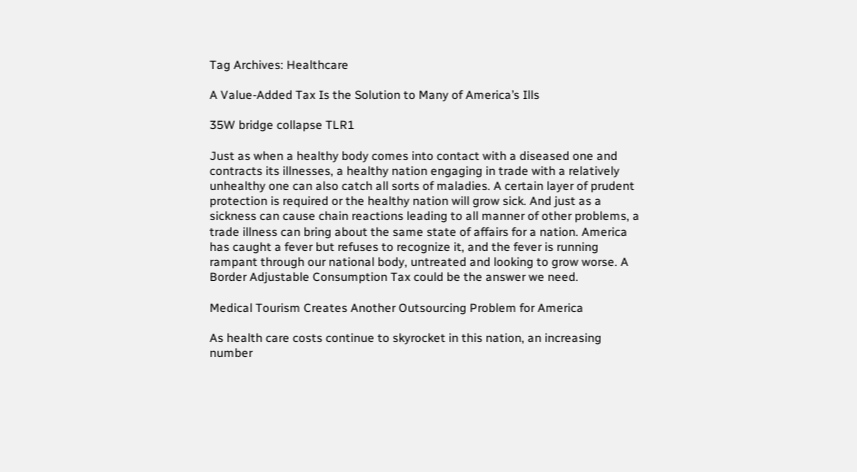Tag Archives: Healthcare

A Value-Added Tax Is the Solution to Many of America’s Ills

35W bridge collapse TLR1

Just as when a healthy body comes into contact with a diseased one and contracts its illnesses, a healthy nation engaging in trade with a relatively unhealthy one can also catch all sorts of maladies. A certain layer of prudent protection is required or the healthy nation will grow sick. And just as a sickness can cause chain reactions leading to all manner of other problems, a trade illness can bring about the same state of affairs for a nation. America has caught a fever but refuses to recognize it, and the fever is running rampant through our national body, untreated and looking to grow worse. A Border Adjustable Consumption Tax could be the answer we need.

Medical Tourism Creates Another Outsourcing Problem for America

As health care costs continue to skyrocket in this nation, an increasing number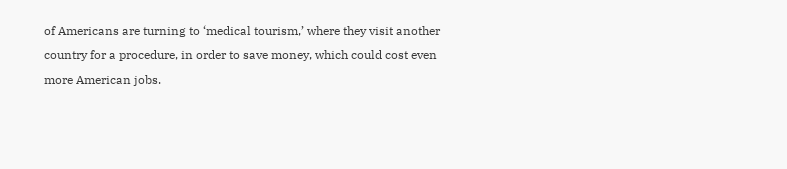of Americans are turning to ‘medical tourism,’ where they visit another country for a procedure, in order to save money, which could cost even more American jobs.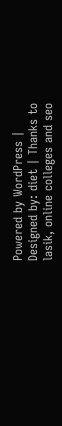Powered by WordPress | Designed by: diet | Thanks to lasik, online colleges and seo